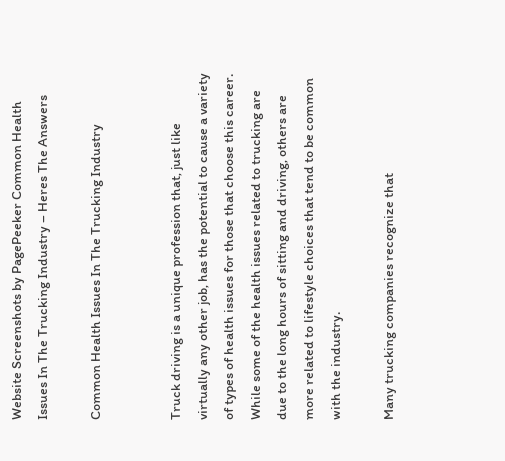Website Screenshots by PagePeeker Common Health Issues In The Trucking Industry – Heres The Answers

Common Health Issues In The Trucking Industry


Truck driving is a unique profession that, just like virtually any other job, has the potential to cause a variety of types of health issues for those that choose this career. While some of the health issues related to trucking are due to the long hours of sitting and driving, others are more related to lifestyle choices that tend to be common with the industry.

Many trucking companies recognize that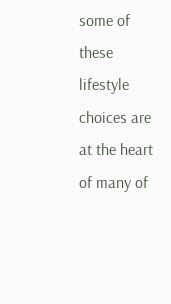some of these lifestyle choices are at the heart of many of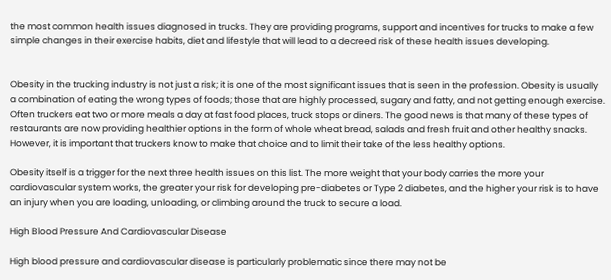the most common health issues diagnosed in trucks. They are providing programs, support and incentives for trucks to make a few simple changes in their exercise habits, diet and lifestyle that will lead to a decreed risk of these health issues developing.


Obesity in the trucking industry is not just a risk; it is one of the most significant issues that is seen in the profession. Obesity is usually a combination of eating the wrong types of foods; those that are highly processed, sugary and fatty, and not getting enough exercise. Often truckers eat two or more meals a day at fast food places, truck stops or diners. The good news is that many of these types of restaurants are now providing healthier options in the form of whole wheat bread, salads and fresh fruit and other healthy snacks. However, it is important that truckers know to make that choice and to limit their take of the less healthy options.

Obesity itself is a trigger for the next three health issues on this list. The more weight that your body carries the more your cardiovascular system works, the greater your risk for developing pre-diabetes or Type 2 diabetes, and the higher your risk is to have an injury when you are loading, unloading, or climbing around the truck to secure a load.

High Blood Pressure And Cardiovascular Disease

High blood pressure and cardiovascular disease is particularly problematic since there may not be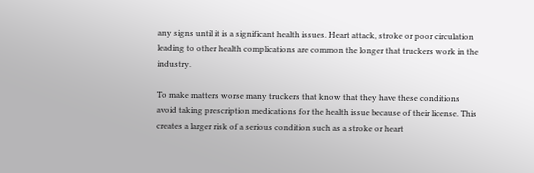any signs until it is a significant health issues. Heart attack, stroke or poor circulation leading to other health complications are common the longer that truckers work in the industry.

To make matters worse many truckers that know that they have these conditions avoid taking prescription medications for the health issue because of their license. This creates a larger risk of a serious condition such as a stroke or heart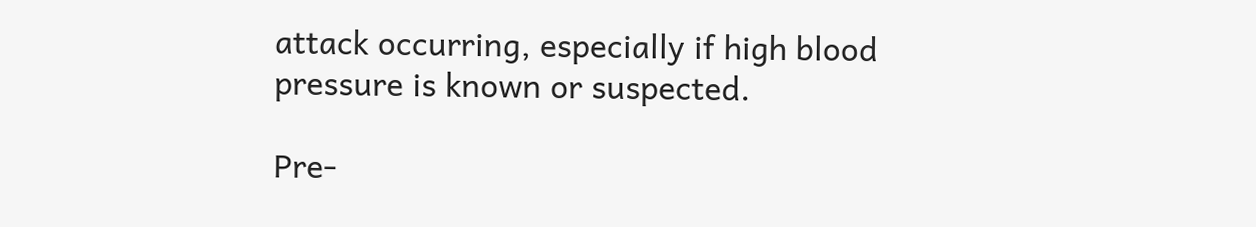attack occurring, especially if high blood pressure is known or suspected.

Pre-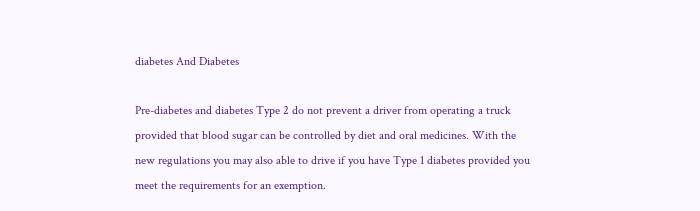diabetes And Diabetes

Pre-diabetes and diabetes Type 2 do not prevent a driver from operating a truck provided that blood sugar can be controlled by diet and oral medicines. With the new regulations you may also able to drive if you have Type 1 diabetes provided you meet the requirements for an exemption.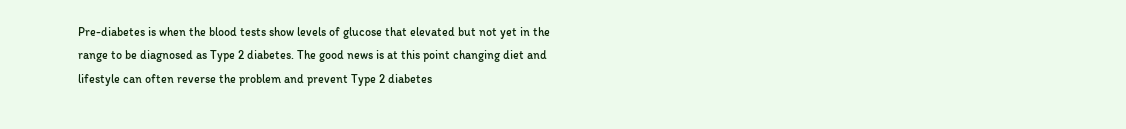Pre-diabetes is when the blood tests show levels of glucose that elevated but not yet in the range to be diagnosed as Type 2 diabetes. The good news is at this point changing diet and lifestyle can often reverse the problem and prevent Type 2 diabetes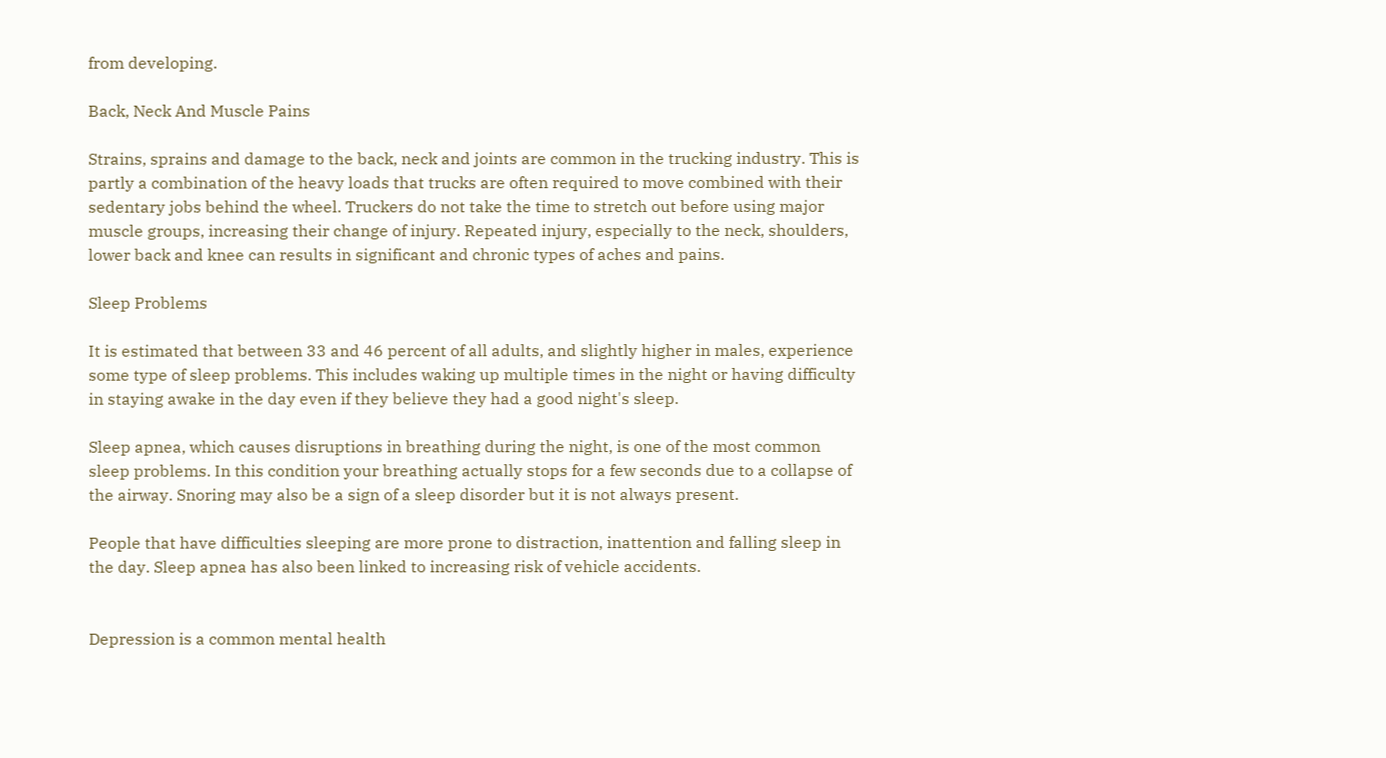from developing.

Back, Neck And Muscle Pains

Strains, sprains and damage to the back, neck and joints are common in the trucking industry. This is partly a combination of the heavy loads that trucks are often required to move combined with their sedentary jobs behind the wheel. Truckers do not take the time to stretch out before using major muscle groups, increasing their change of injury. Repeated injury, especially to the neck, shoulders, lower back and knee can results in significant and chronic types of aches and pains.

Sleep Problems

It is estimated that between 33 and 46 percent of all adults, and slightly higher in males, experience some type of sleep problems. This includes waking up multiple times in the night or having difficulty in staying awake in the day even if they believe they had a good night's sleep.

Sleep apnea, which causes disruptions in breathing during the night, is one of the most common sleep problems. In this condition your breathing actually stops for a few seconds due to a collapse of the airway. Snoring may also be a sign of a sleep disorder but it is not always present.

People that have difficulties sleeping are more prone to distraction, inattention and falling sleep in the day. Sleep apnea has also been linked to increasing risk of vehicle accidents.


Depression is a common mental health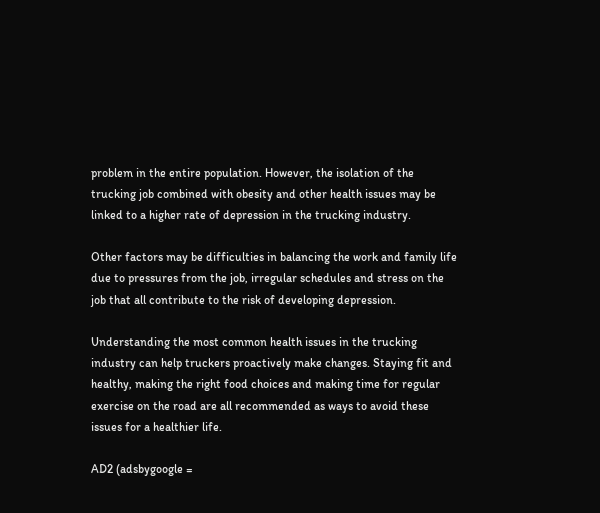problem in the entire population. However, the isolation of the trucking job combined with obesity and other health issues may be linked to a higher rate of depression in the trucking industry.

Other factors may be difficulties in balancing the work and family life due to pressures from the job, irregular schedules and stress on the job that all contribute to the risk of developing depression.

Understanding the most common health issues in the trucking industry can help truckers proactively make changes. Staying fit and healthy, making the right food choices and making time for regular exercise on the road are all recommended as ways to avoid these issues for a healthier life.

AD2 (adsbygoogle =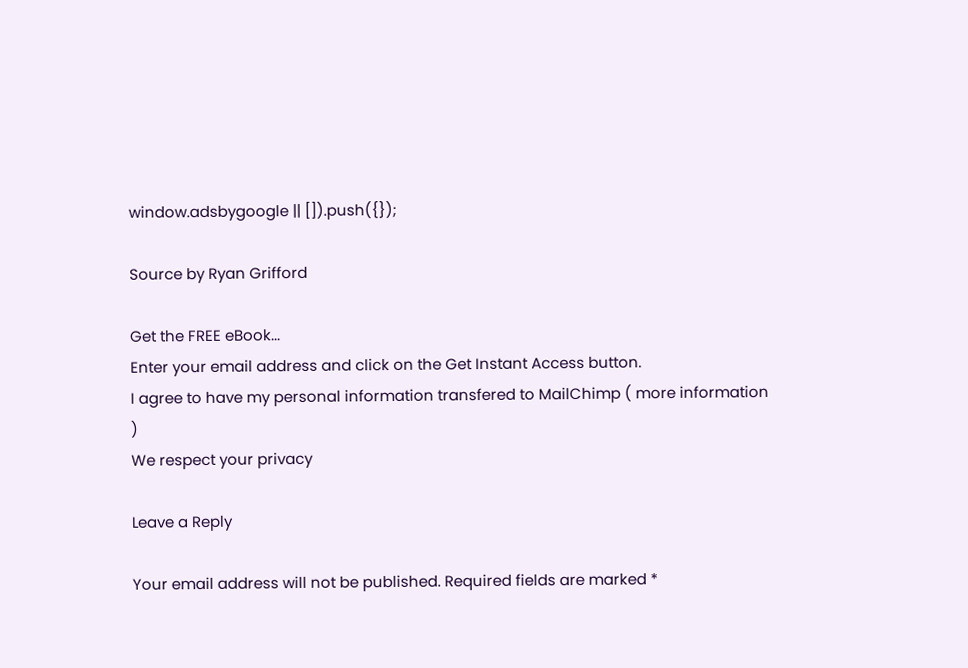window.adsbygoogle || []).push({});

Source by Ryan Grifford

Get the FREE eBook...
Enter your email address and click on the Get Instant Access button.
I agree to have my personal information transfered to MailChimp ( more information )
We respect your privacy

Leave a Reply

Your email address will not be published. Required fields are marked *